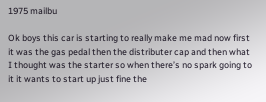1975 mailbu

Ok boys this car is starting to really make me mad now first it was the gas pedal then the distributer cap and then what I thought was the starter so when there’s no spark going to it it wants to start up just fine the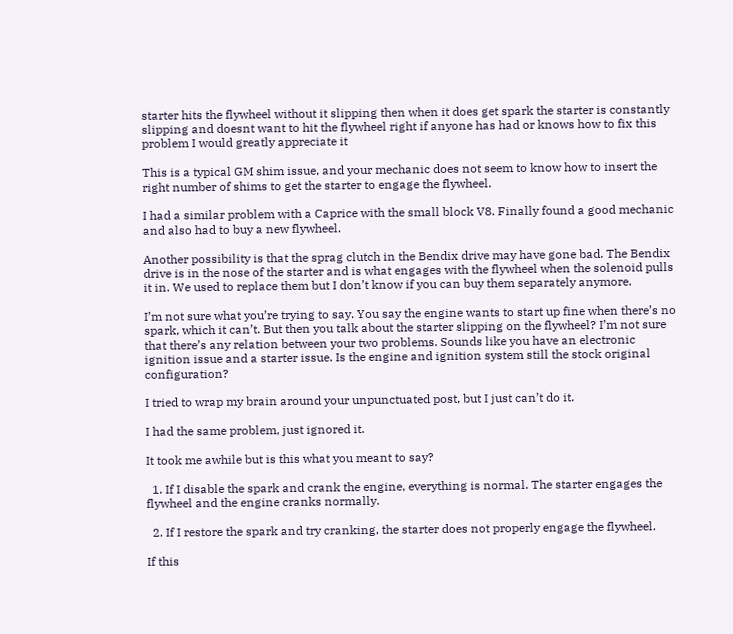starter hits the flywheel without it slipping then when it does get spark the starter is constantly slipping and doesnt want to hit the flywheel right if anyone has had or knows how to fix this problem I would greatly appreciate it

This is a typical GM shim issue, and your mechanic does not seem to know how to insert the right number of shims to get the starter to engage the flywheel.

I had a similar problem with a Caprice with the small block V8. Finally found a good mechanic and also had to buy a new flywheel.

Another possibility is that the sprag clutch in the Bendix drive may have gone bad. The Bendix drive is in the nose of the starter and is what engages with the flywheel when the solenoid pulls it in. We used to replace them but I don’t know if you can buy them separately anymore.

I’m not sure what you’re trying to say. You say the engine wants to start up fine when there’s no spark, which it can’t. But then you talk about the starter slipping on the flywheel? I’m not sure that there’s any relation between your two problems. Sounds like you have an electronic ignition issue and a starter issue. Is the engine and ignition system still the stock original configuration?

I tried to wrap my brain around your unpunctuated post, but I just can’t do it.

I had the same problem, just ignored it.

It took me awhile but is this what you meant to say?

  1. If I disable the spark and crank the engine, everything is normal. The starter engages the flywheel and the engine cranks normally.

  2. If I restore the spark and try cranking, the starter does not properly engage the flywheel.

If this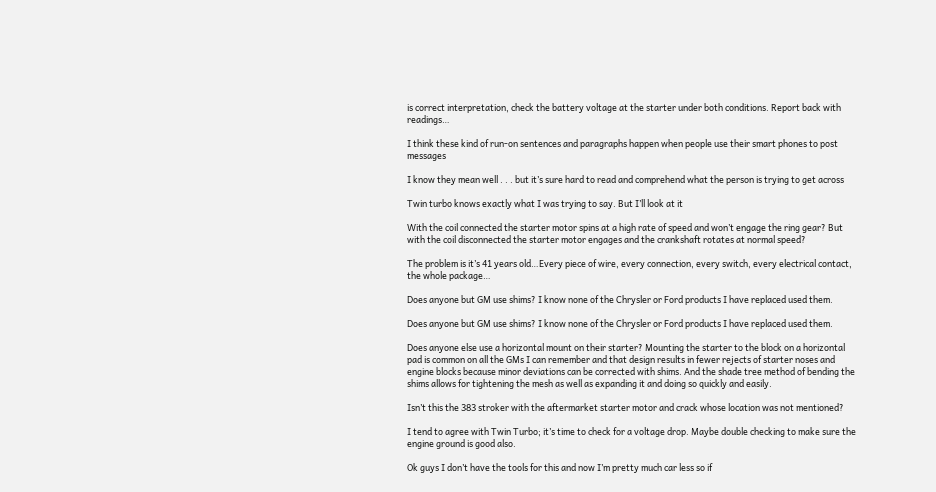is correct interpretation, check the battery voltage at the starter under both conditions. Report back with readings…

I think these kind of run-on sentences and paragraphs happen when people use their smart phones to post messages

I know they mean well . . . but it’s sure hard to read and comprehend what the person is trying to get across

Twin turbo knows exactly what I was trying to say. But I’ll look at it

With the coil connected the starter motor spins at a high rate of speed and won’t engage the ring gear? But with the coil disconnected the starter motor engages and the crankshaft rotates at normal speed?

The problem is it’s 41 years old…Every piece of wire, every connection, every switch, every electrical contact, the whole package…

Does anyone but GM use shims? I know none of the Chrysler or Ford products I have replaced used them.

Does anyone but GM use shims? I know none of the Chrysler or Ford products I have replaced used them.

Does anyone else use a horizontal mount on their starter? Mounting the starter to the block on a horizontal pad is common on all the GMs I can remember and that design results in fewer rejects of starter noses and engine blocks because minor deviations can be corrected with shims. And the shade tree method of bending the shims allows for tightening the mesh as well as expanding it and doing so quickly and easily.

Isn’t this the 383 stroker with the aftermarket starter motor and crack whose location was not mentioned?

I tend to agree with Twin Turbo; it’s time to check for a voltage drop. Maybe double checking to make sure the engine ground is good also.

Ok guys I don’t have the tools for this and now I’m pretty much car less so if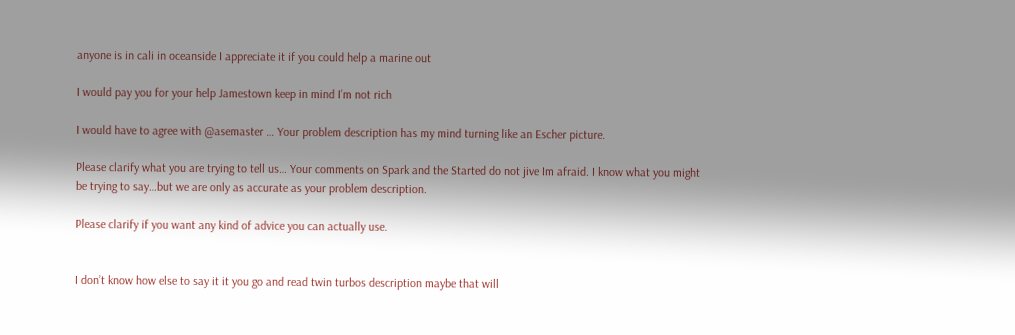anyone is in cali in oceanside I appreciate it if you could help a marine out

I would pay you for your help Jamestown keep in mind I’m not rich

I would have to agree with @asemaster … Your problem description has my mind turning like an Escher picture.

Please clarify what you are trying to tell us… Your comments on Spark and the Started do not jive Im afraid. I know what you might be trying to say…but we are only as accurate as your problem description.

Please clarify if you want any kind of advice you can actually use.


I don’t know how else to say it it you go and read twin turbos description maybe that will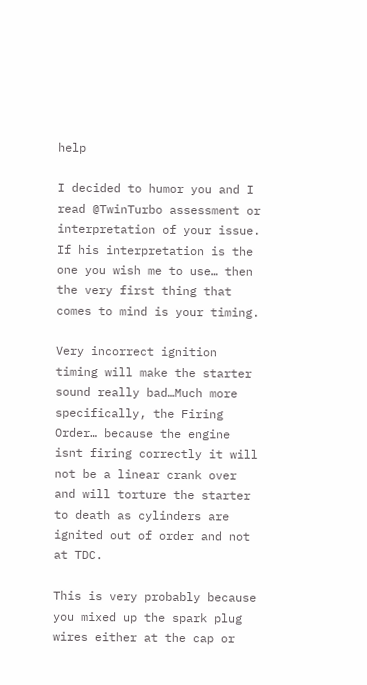help

I decided to humor you and I read @TwinTurbo assessment or interpretation of your issue. If his interpretation is the one you wish me to use… then the very first thing that comes to mind is your timing.

Very incorrect ignition timing will make the starter sound really bad…Much more specifically, the Firing Order… because the engine isnt firing correctly it will not be a linear crank over and will torture the starter to death as cylinders are ignited out of order and not at TDC.

This is very probably because you mixed up the spark plug wires either at the cap or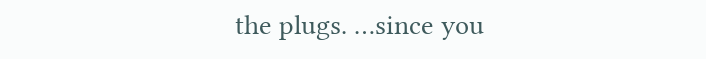the plugs. …since you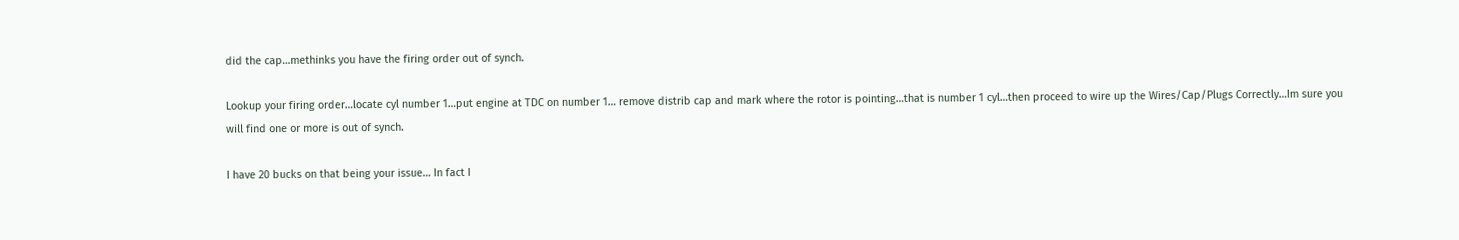did the cap…methinks you have the firing order out of synch.

Lookup your firing order…locate cyl number 1…put engine at TDC on number 1… remove distrib cap and mark where the rotor is pointing…that is number 1 cyl…then proceed to wire up the Wires/Cap/Plugs Correctly…Im sure you will find one or more is out of synch.

I have 20 bucks on that being your issue… In fact I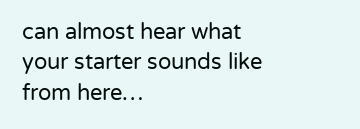can almost hear what your starter sounds like from here…